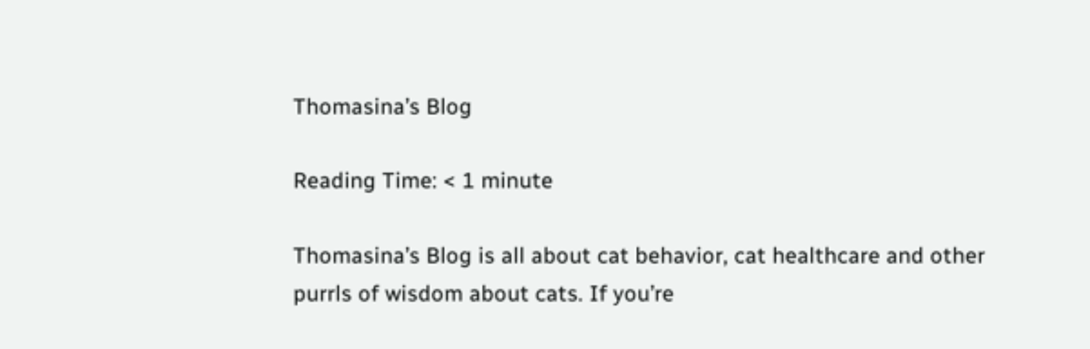Thomasina’s Blog

Reading Time: < 1 minute

Thomasina’s Blog is all about cat behavior, cat healthcare and other purrls of wisdom about cats. If you’re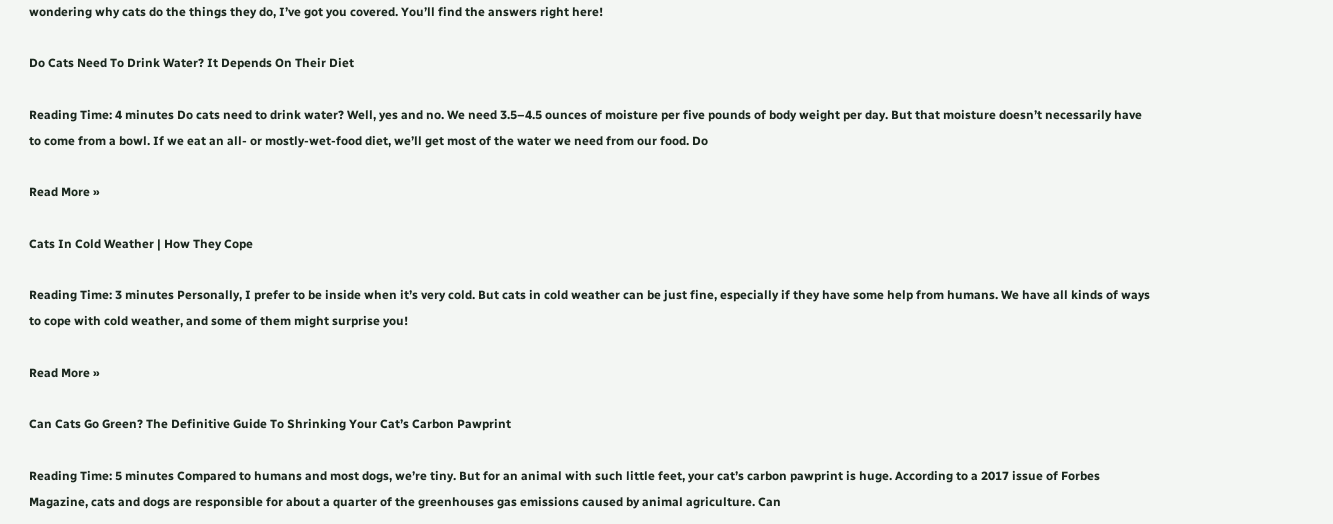wondering why cats do the things they do, I’ve got you covered. You’ll find the answers right here!

Do Cats Need To Drink Water? It Depends On Their Diet

Reading Time: 4 minutes Do cats need to drink water? Well, yes and no. We need 3.5–4.5 ounces of moisture per five pounds of body weight per day. But that moisture doesn’t necessarily have to come from a bowl. If we eat an all- or mostly-wet-food diet, we’ll get most of the water we need from our food. Do

Read More »

Cats In Cold Weather | How They Cope

Reading Time: 3 minutes Personally, I prefer to be inside when it’s very cold. But cats in cold weather can be just fine, especially if they have some help from humans. We have all kinds of ways to cope with cold weather, and some of them might surprise you!

Read More »

Can Cats Go Green? The Definitive Guide To Shrinking Your Cat’s Carbon Pawprint

Reading Time: 5 minutes Compared to humans and most dogs, we’re tiny. But for an animal with such little feet, your cat’s carbon pawprint is huge. According to a 2017 issue of Forbes Magazine, cats and dogs are responsible for about a quarter of the greenhouses gas emissions caused by animal agriculture. Can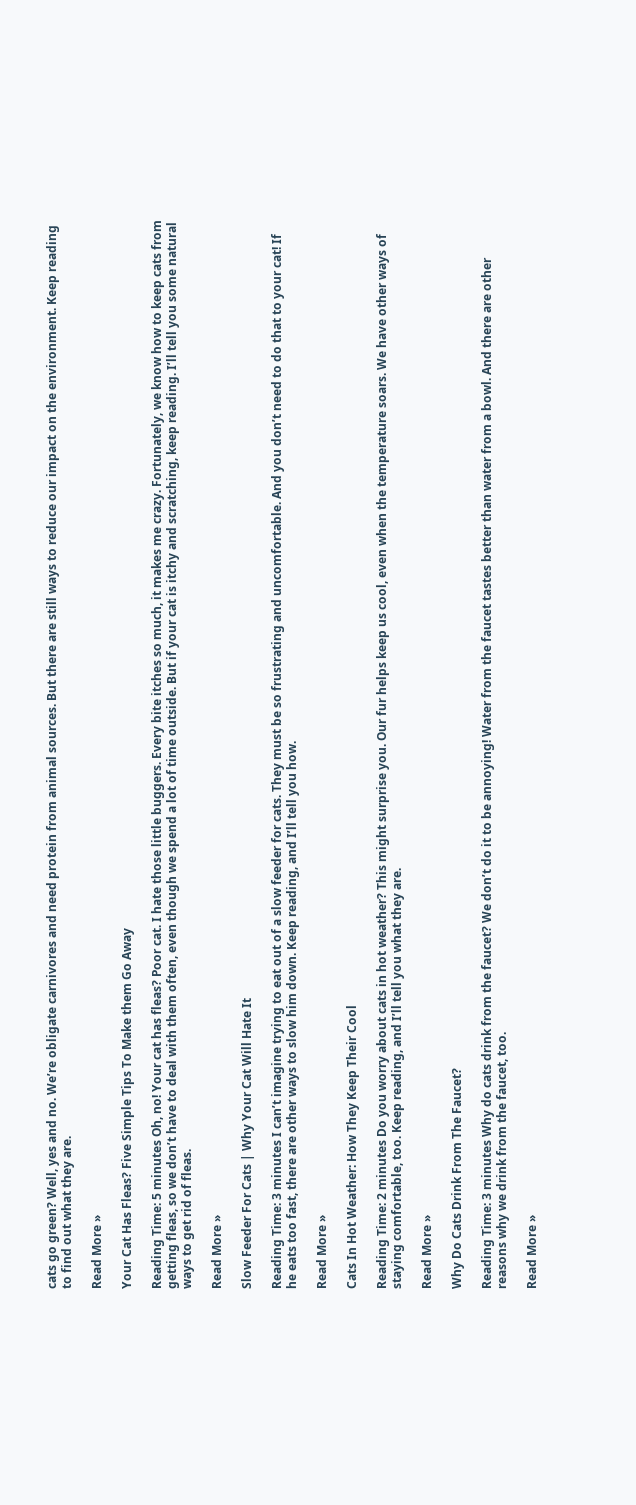cats go green? Well, yes and no. We’re obligate carnivores and need protein from animal sources. But there are still ways to reduce our impact on the environment. Keep reading to find out what they are.

Read More »

Your Cat Has Fleas? Five Simple Tips To Make them Go Away

Reading Time: 5 minutes Oh, no! Your cat has fleas? Poor cat. I hate those little buggers. Every bite itches so much, it makes me crazy. Fortunately, we know how to keep cats from getting fleas, so we don’t have to deal with them often, even though we spend a lot of time outside. But if your cat is itchy and scratching, keep reading. I’ll tell you some natural ways to get rid of fleas.

Read More »

Slow Feeder For Cats | Why Your Cat Will Hate It

Reading Time: 3 minutes I can’t imagine trying to eat out of a slow feeder for cats. They must be so frustrating and uncomfortable. And you don’t need to do that to your cat! If he eats too fast, there are other ways to slow him down. Keep reading, and I’ll tell you how.

Read More »

Cats In Hot Weather: How They Keep Their Cool

Reading Time: 2 minutes Do you worry about cats in hot weather? This might surprise you. Our fur helps keep us cool, even when the temperature soars. We have other ways of staying comfortable, too. Keep reading, and I’ll tell you what they are.

Read More »

Why Do Cats Drink From The Faucet?

Reading Time: 3 minutes Why do cats drink from the faucet? We don’t do it to be annoying! Water from the faucet tastes better than water from a bowl. And there are other reasons why we drink from the faucet, too.

Read More »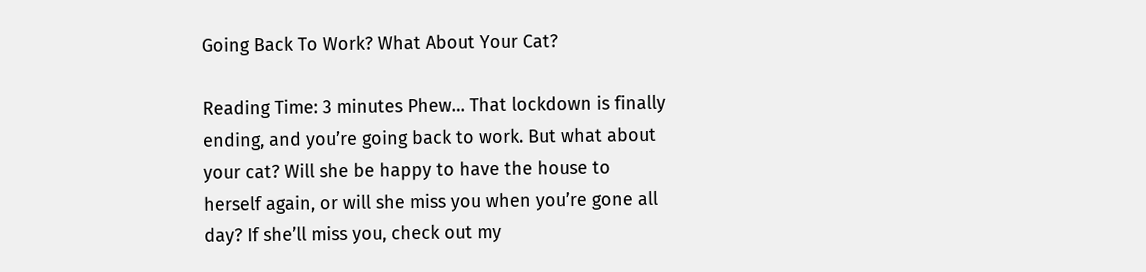Going Back To Work? What About Your Cat?

Reading Time: 3 minutes Phew… That lockdown is finally ending, and you’re going back to work. But what about your cat? Will she be happy to have the house to herself again, or will she miss you when you’re gone all day? If she’ll miss you, check out my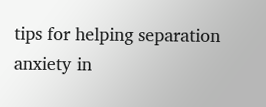tips for helping separation anxiety in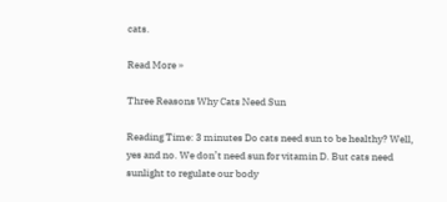cats.

Read More »

Three Reasons Why Cats Need Sun

Reading Time: 3 minutes Do cats need sun to be healthy? Well, yes and no. We don’t need sun for vitamin D. But cats need sunlight to regulate our body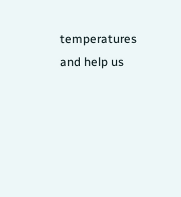temperatures and help us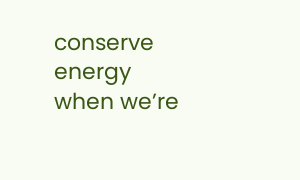conserve energy when we’re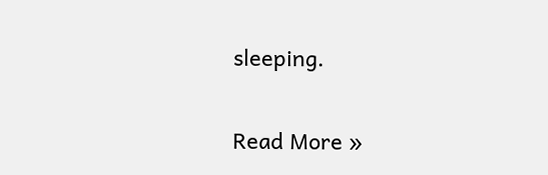sleeping.

Read More »